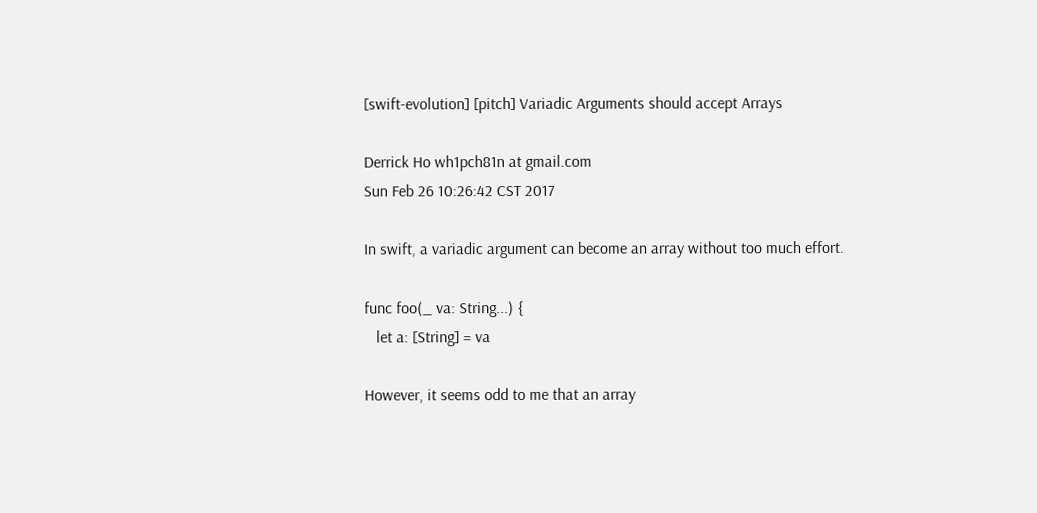[swift-evolution] [pitch] Variadic Arguments should accept Arrays

Derrick Ho wh1pch81n at gmail.com
Sun Feb 26 10:26:42 CST 2017

In swift, a variadic argument can become an array without too much effort.

func foo(_ va: String...) {
   let a: [String] = va

However, it seems odd to me that an array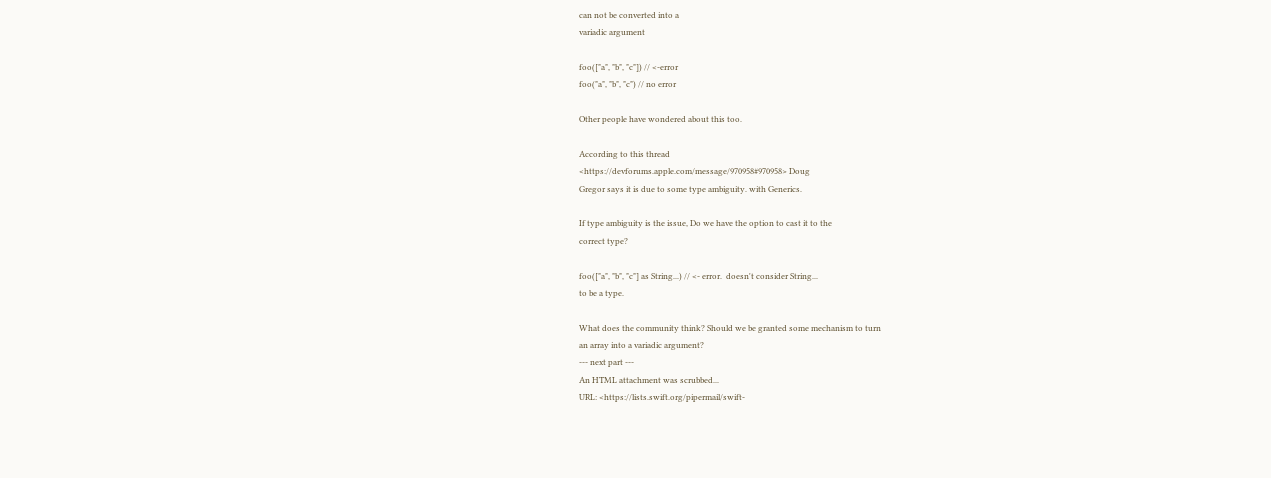can not be converted into a
variadic argument

foo(["a", "b", "c"]) // <-error
foo("a", "b", "c") // no error

Other people have wondered about this too.

According to this thread
<https://devforums.apple.com/message/970958#970958> Doug
Gregor says it is due to some type ambiguity. with Generics.

If type ambiguity is the issue, Do we have the option to cast it to the
correct type?

foo(["a", "b", "c"] as String...) // <- error.  doesn't consider String...
to be a type.

What does the community think? Should we be granted some mechanism to turn
an array into a variadic argument?
--- next part ---
An HTML attachment was scrubbed...
URL: <https://lists.swift.org/pipermail/swift-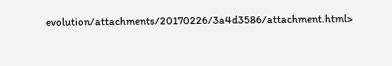evolution/attachments/20170226/3a4d3586/attachment.html>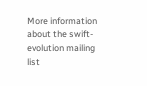More information about the swift-evolution mailing list